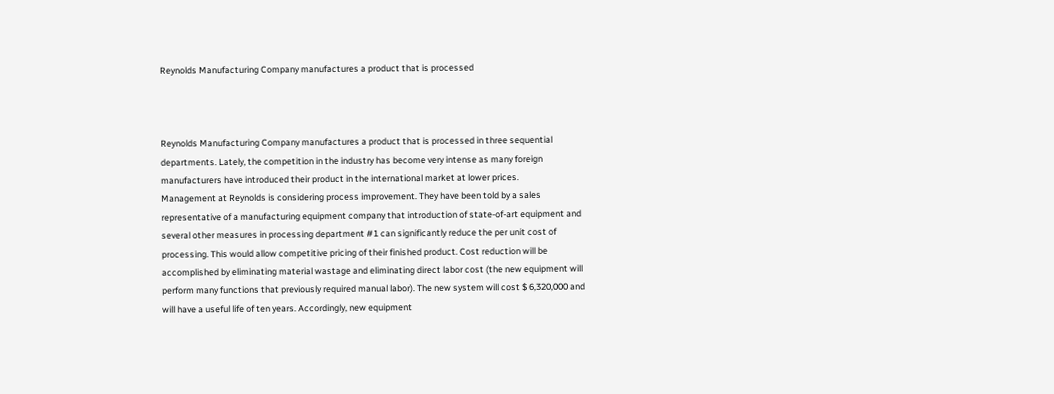Reynolds Manufacturing Company manufactures a product that is processed



Reynolds Manufacturing Company manufactures a product that is processed in three sequential departments. Lately, the competition in the industry has become very intense as many foreign manufacturers have introduced their product in the international market at lower prices.
Management at Reynolds is considering process improvement. They have been told by a sales representative of a manufacturing equipment company that introduction of state-of-art equipment and several other measures in processing department #1 can significantly reduce the per unit cost of processing. This would allow competitive pricing of their finished product. Cost reduction will be accomplished by eliminating material wastage and eliminating direct labor cost (the new equipment will perform many functions that previously required manual labor). The new system will cost $ 6,320,000 and will have a useful life of ten years. Accordingly, new equipment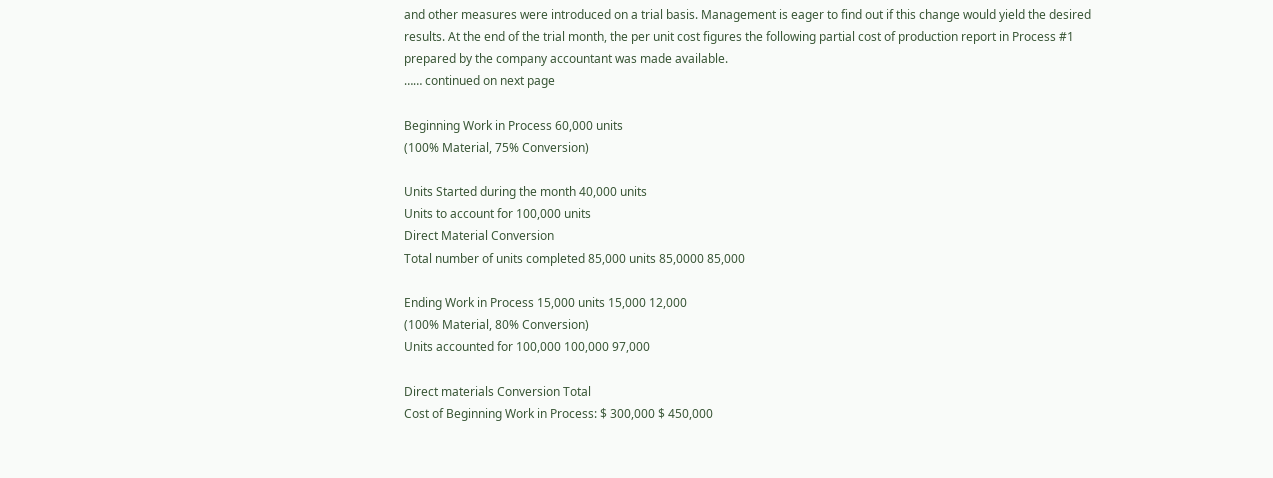and other measures were introduced on a trial basis. Management is eager to find out if this change would yield the desired results. At the end of the trial month, the per unit cost figures the following partial cost of production report in Process #1 prepared by the company accountant was made available.
…… continued on next page

Beginning Work in Process 60,000 units
(100% Material, 75% Conversion)

Units Started during the month 40,000 units
Units to account for 100,000 units
Direct Material Conversion
Total number of units completed 85,000 units 85,0000 85,000

Ending Work in Process 15,000 units 15,000 12,000
(100% Material, 80% Conversion)
Units accounted for 100,000 100,000 97,000

Direct materials Conversion Total
Cost of Beginning Work in Process: $ 300,000 $ 450,000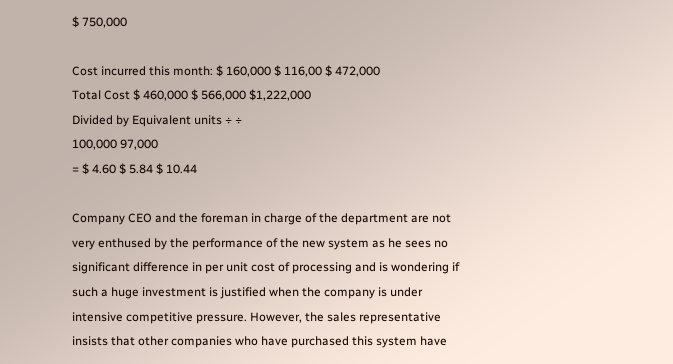$ 750,000

Cost incurred this month: $ 160,000 $ 116,00 $ 472,000
Total Cost $ 460,000 $ 566,000 $1,222,000
Divided by Equivalent units ÷ ÷
100,000 97,000
= $ 4.60 $ 5.84 $ 10.44

Company CEO and the foreman in charge of the department are not very enthused by the performance of the new system as he sees no significant difference in per unit cost of processing and is wondering if such a huge investment is justified when the company is under intensive competitive pressure. However, the sales representative insists that other companies who have purchased this system have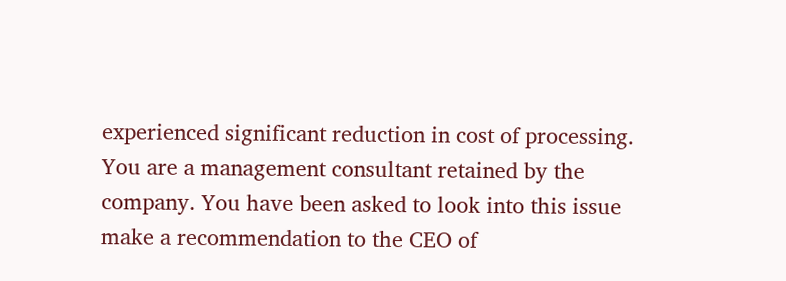experienced significant reduction in cost of processing. You are a management consultant retained by the company. You have been asked to look into this issue make a recommendation to the CEO of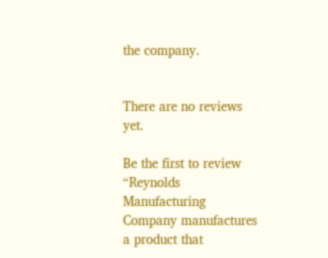the company.


There are no reviews yet.

Be the first to review “Reynolds Manufacturing Company manufactures a product that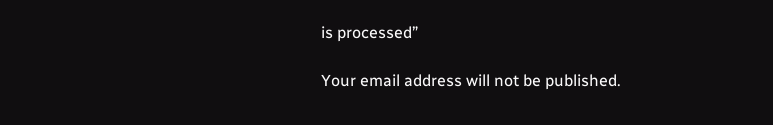is processed”

Your email address will not be published.